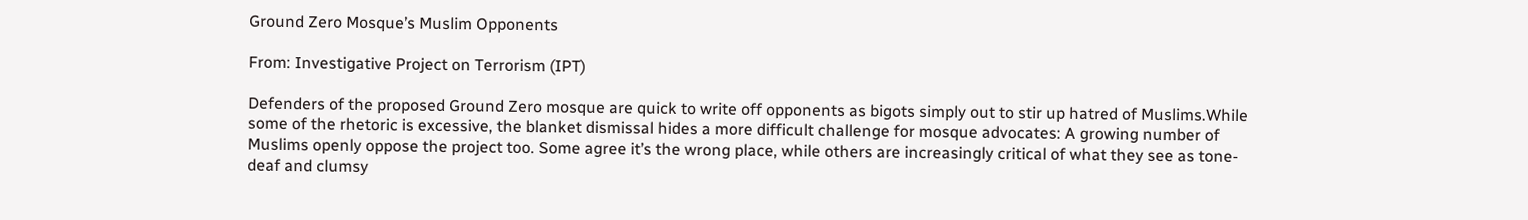Ground Zero Mosque’s Muslim Opponents

From: Investigative Project on Terrorism (IPT)

Defenders of the proposed Ground Zero mosque are quick to write off opponents as bigots simply out to stir up hatred of Muslims.While some of the rhetoric is excessive, the blanket dismissal hides a more difficult challenge for mosque advocates: A growing number of Muslims openly oppose the project too. Some agree it’s the wrong place, while others are increasingly critical of what they see as tone-deaf and clumsy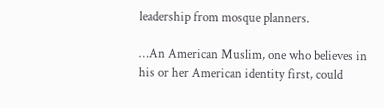leadership from mosque planners.

…An American Muslim, one who believes in his or her American identity first, could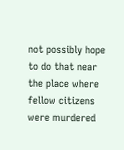not possibly hope to do that near the place where fellow citizens were murdered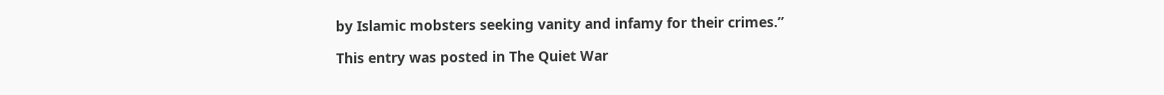by Islamic mobsters seeking vanity and infamy for their crimes.”

This entry was posted in The Quiet War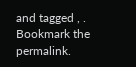and tagged , . Bookmark the permalink.